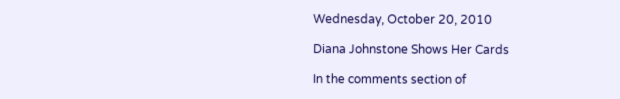Wednesday, October 20, 2010

Diana Johnstone Shows Her Cards

In the comments section of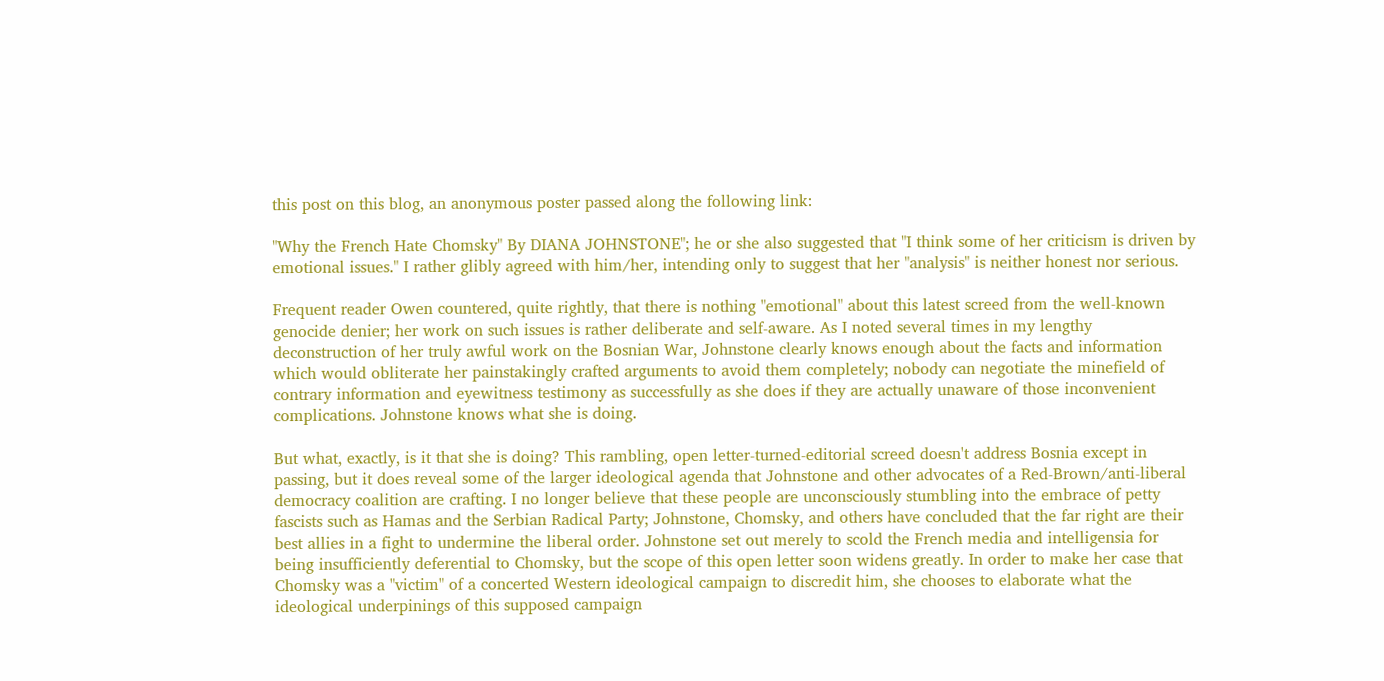this post on this blog, an anonymous poster passed along the following link:

"Why the French Hate Chomsky" By DIANA JOHNSTONE"; he or she also suggested that "I think some of her criticism is driven by emotional issues." I rather glibly agreed with him/her, intending only to suggest that her "analysis" is neither honest nor serious.

Frequent reader Owen countered, quite rightly, that there is nothing "emotional" about this latest screed from the well-known genocide denier; her work on such issues is rather deliberate and self-aware. As I noted several times in my lengthy deconstruction of her truly awful work on the Bosnian War, Johnstone clearly knows enough about the facts and information which would obliterate her painstakingly crafted arguments to avoid them completely; nobody can negotiate the minefield of contrary information and eyewitness testimony as successfully as she does if they are actually unaware of those inconvenient complications. Johnstone knows what she is doing.

But what, exactly, is it that she is doing? This rambling, open letter-turned-editorial screed doesn't address Bosnia except in passing, but it does reveal some of the larger ideological agenda that Johnstone and other advocates of a Red-Brown/anti-liberal democracy coalition are crafting. I no longer believe that these people are unconsciously stumbling into the embrace of petty fascists such as Hamas and the Serbian Radical Party; Johnstone, Chomsky, and others have concluded that the far right are their best allies in a fight to undermine the liberal order. Johnstone set out merely to scold the French media and intelligensia for being insufficiently deferential to Chomsky, but the scope of this open letter soon widens greatly. In order to make her case that Chomsky was a "victim" of a concerted Western ideological campaign to discredit him, she chooses to elaborate what the ideological underpinings of this supposed campaign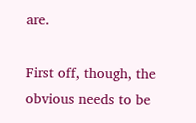are.

First off, though, the obvious needs to be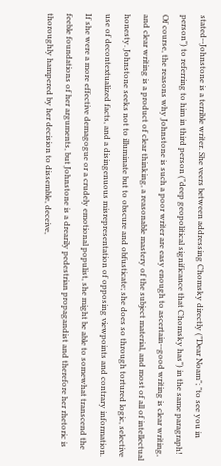stated--Johnstone is a terrible writer. She veers between addressing Chomsky directly ("Dear Noam"; "to see you in person") to referring to him in third person ("deep geopolitical significance that Chomsky has") in the same paragraph! Of course, the reasons why Johnstone is such a poor writer are easy enough to ascertain--good writing is clear writing, and clear writing is a product of clear thinking, a reasonable mastery of the subject material, and most of all of intellectual honesty. Johnstone seeks not to illuminate but to obscure and obfusticate; she does so through tortured logic, selective use of decontextualized facts, and a disingenuous misrepresentation of opposing viewpoints and contrary information. If she were a more effective demagogue or a crudely emotional populist, she might be able to somewhat transcend the feeble foundations of her arguments, but Johnstone is a drearily pedestrian propagandist and therefore her rhetoric is thoroughly hampered by her decision to dissemble, deceive,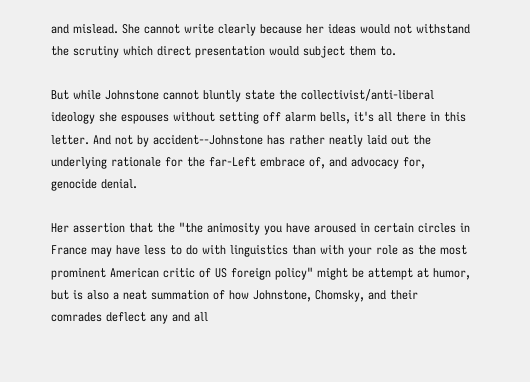and mislead. She cannot write clearly because her ideas would not withstand the scrutiny which direct presentation would subject them to.

But while Johnstone cannot bluntly state the collectivist/anti-liberal ideology she espouses without setting off alarm bells, it's all there in this letter. And not by accident--Johnstone has rather neatly laid out the underlying rationale for the far-Left embrace of, and advocacy for, genocide denial.

Her assertion that the "the animosity you have aroused in certain circles in France may have less to do with linguistics than with your role as the most prominent American critic of US foreign policy" might be attempt at humor, but is also a neat summation of how Johnstone, Chomsky, and their comrades deflect any and all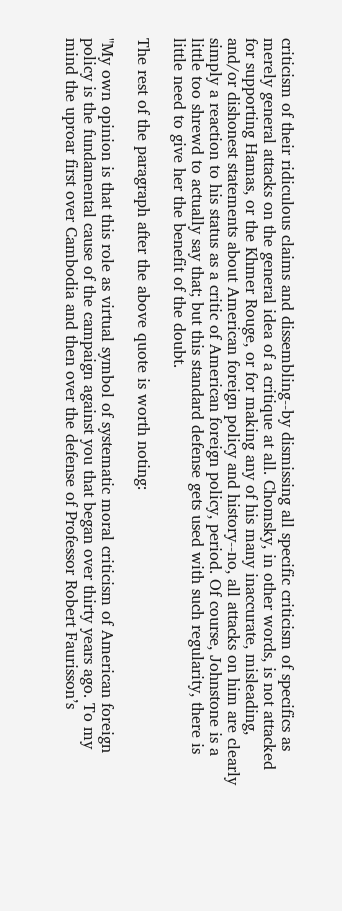criticism of their ridiculous claims and dissembling--by dismissing all specific criticism of specifics as merely general attacks on the general idea of a critique at all. Chomsky, in other words, is not attacked for supporting Hamas, or the Khmer Rouge, or for making any of his many inaccurate, misleading, and/or dishonest statements about American foreign policy and history--no, all attacks on him are clearly simply a reaction to his status as a critic of American foreign policy, period. Of course, Johnstone is a little too shrewd to actually say that; but this standard defense gets used with such regularity, there is little need to give her the benefit of the doubt.

The rest of the paragraph after the above quote is worth noting:

"My own opinion is that this role as virtual symbol of systematic moral criticism of American foreign policy is the fundamental cause of the campaign against you that began over thirty years ago. To my mind the uproar first over Cambodia and then over the defense of Professor Robert Faurisson’s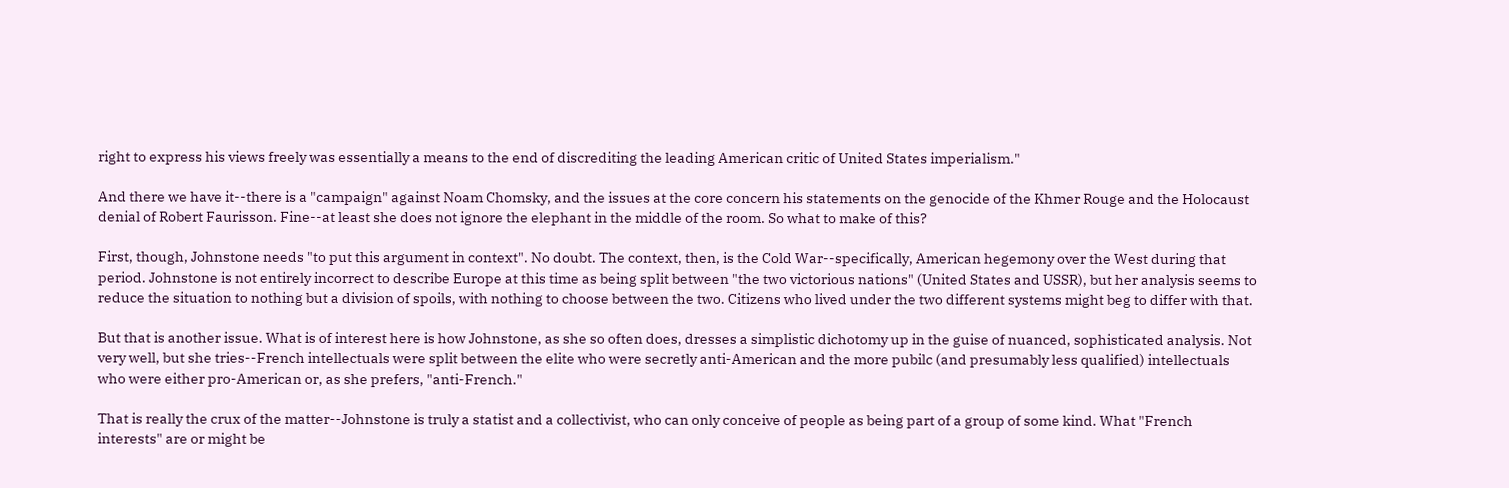right to express his views freely was essentially a means to the end of discrediting the leading American critic of United States imperialism."

And there we have it--there is a "campaign" against Noam Chomsky, and the issues at the core concern his statements on the genocide of the Khmer Rouge and the Holocaust denial of Robert Faurisson. Fine--at least she does not ignore the elephant in the middle of the room. So what to make of this?

First, though, Johnstone needs "to put this argument in context". No doubt. The context, then, is the Cold War--specifically, American hegemony over the West during that period. Johnstone is not entirely incorrect to describe Europe at this time as being split between "the two victorious nations" (United States and USSR), but her analysis seems to reduce the situation to nothing but a division of spoils, with nothing to choose between the two. Citizens who lived under the two different systems might beg to differ with that.

But that is another issue. What is of interest here is how Johnstone, as she so often does, dresses a simplistic dichotomy up in the guise of nuanced, sophisticated analysis. Not very well, but she tries--French intellectuals were split between the elite who were secretly anti-American and the more pubilc (and presumably less qualified) intellectuals who were either pro-American or, as she prefers, "anti-French."

That is really the crux of the matter--Johnstone is truly a statist and a collectivist, who can only conceive of people as being part of a group of some kind. What "French interests" are or might be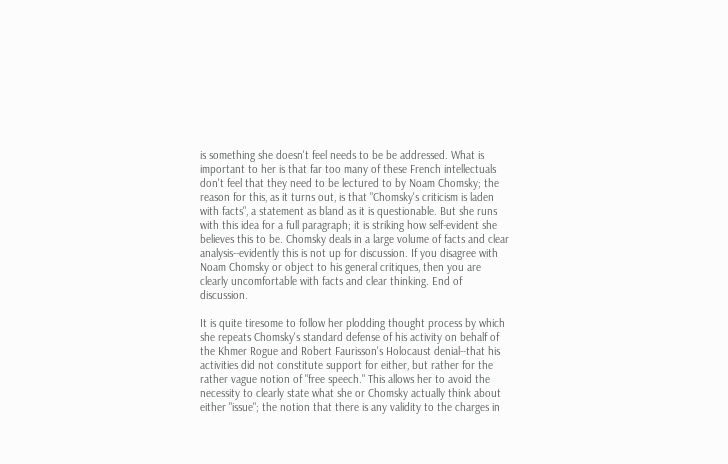is something she doesn't feel needs to be be addressed. What is important to her is that far too many of these French intellectuals don't feel that they need to be lectured to by Noam Chomsky; the reason for this, as it turns out, is that "Chomsky's criticism is laden with facts", a statement as bland as it is questionable. But she runs with this idea for a full paragraph; it is striking how self-evident she believes this to be. Chomsky deals in a large volume of facts and clear analysis--evidently this is not up for discussion. If you disagree with Noam Chomsky or object to his general critiques, then you are clearly uncomfortable with facts and clear thinking. End of discussion.

It is quite tiresome to follow her plodding thought process by which she repeats Chomsky's standard defense of his activity on behalf of the Khmer Rogue and Robert Faurisson's Holocaust denial--that his activities did not constitute support for either, but rather for the rather vague notion of "free speech." This allows her to avoid the necessity to clearly state what she or Chomsky actually think about either "issue"; the notion that there is any validity to the charges in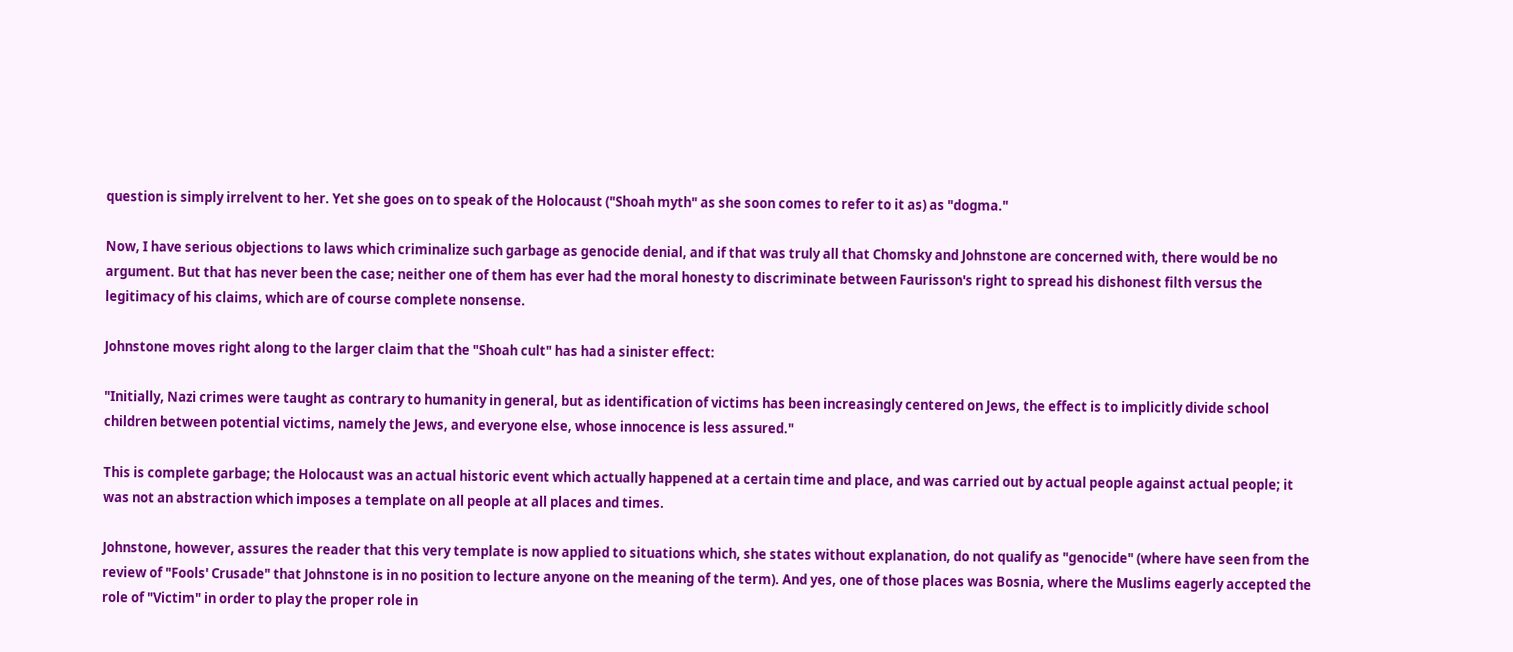question is simply irrelvent to her. Yet she goes on to speak of the Holocaust ("Shoah myth" as she soon comes to refer to it as) as "dogma."

Now, I have serious objections to laws which criminalize such garbage as genocide denial, and if that was truly all that Chomsky and Johnstone are concerned with, there would be no argument. But that has never been the case; neither one of them has ever had the moral honesty to discriminate between Faurisson's right to spread his dishonest filth versus the legitimacy of his claims, which are of course complete nonsense.

Johnstone moves right along to the larger claim that the "Shoah cult" has had a sinister effect:

"Initially, Nazi crimes were taught as contrary to humanity in general, but as identification of victims has been increasingly centered on Jews, the effect is to implicitly divide school children between potential victims, namely the Jews, and everyone else, whose innocence is less assured."

This is complete garbage; the Holocaust was an actual historic event which actually happened at a certain time and place, and was carried out by actual people against actual people; it was not an abstraction which imposes a template on all people at all places and times.

Johnstone, however, assures the reader that this very template is now applied to situations which, she states without explanation, do not qualify as "genocide" (where have seen from the review of "Fools' Crusade" that Johnstone is in no position to lecture anyone on the meaning of the term). And yes, one of those places was Bosnia, where the Muslims eagerly accepted the role of "Victim" in order to play the proper role in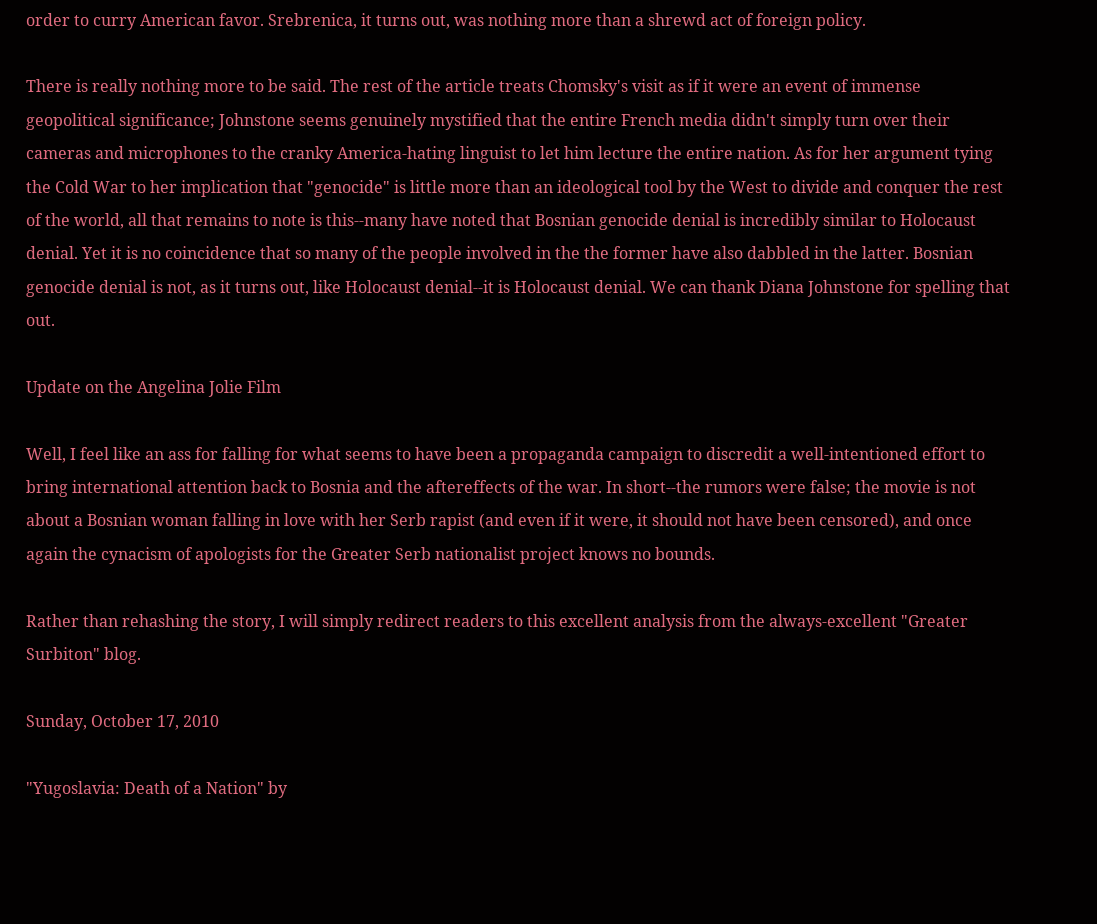order to curry American favor. Srebrenica, it turns out, was nothing more than a shrewd act of foreign policy.

There is really nothing more to be said. The rest of the article treats Chomsky's visit as if it were an event of immense geopolitical significance; Johnstone seems genuinely mystified that the entire French media didn't simply turn over their cameras and microphones to the cranky America-hating linguist to let him lecture the entire nation. As for her argument tying the Cold War to her implication that "genocide" is little more than an ideological tool by the West to divide and conquer the rest of the world, all that remains to note is this--many have noted that Bosnian genocide denial is incredibly similar to Holocaust denial. Yet it is no coincidence that so many of the people involved in the the former have also dabbled in the latter. Bosnian genocide denial is not, as it turns out, like Holocaust denial--it is Holocaust denial. We can thank Diana Johnstone for spelling that out.

Update on the Angelina Jolie Film

Well, I feel like an ass for falling for what seems to have been a propaganda campaign to discredit a well-intentioned effort to bring international attention back to Bosnia and the aftereffects of the war. In short--the rumors were false; the movie is not about a Bosnian woman falling in love with her Serb rapist (and even if it were, it should not have been censored), and once again the cynacism of apologists for the Greater Serb nationalist project knows no bounds.

Rather than rehashing the story, I will simply redirect readers to this excellent analysis from the always-excellent "Greater Surbiton" blog.

Sunday, October 17, 2010

"Yugoslavia: Death of a Nation" by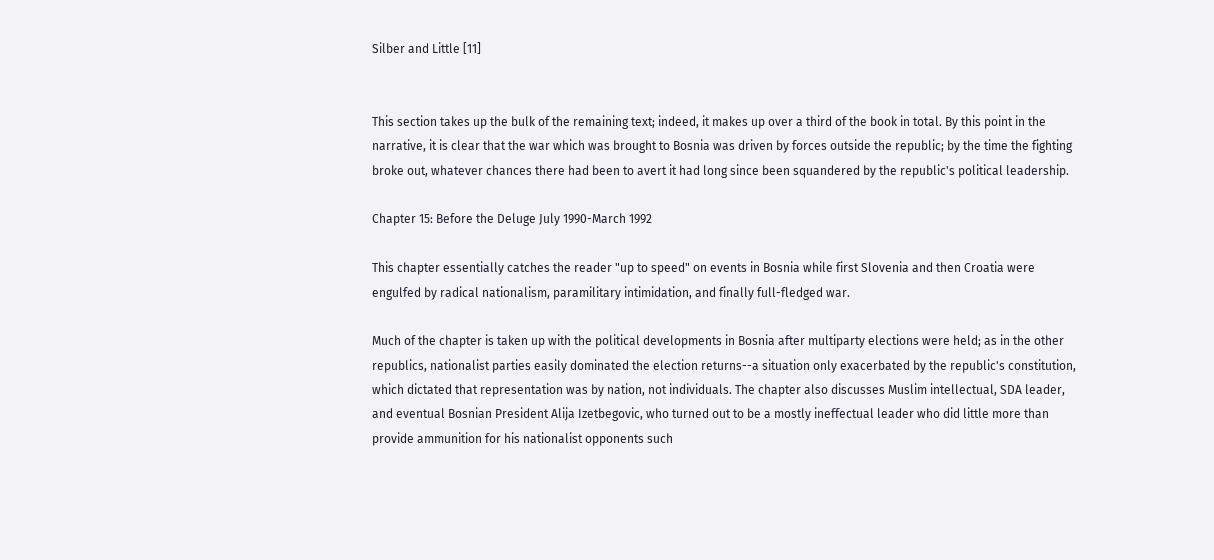Silber and Little [11]


This section takes up the bulk of the remaining text; indeed, it makes up over a third of the book in total. By this point in the narrative, it is clear that the war which was brought to Bosnia was driven by forces outside the republic; by the time the fighting broke out, whatever chances there had been to avert it had long since been squandered by the republic's political leadership.

Chapter 15: Before the Deluge July 1990-March 1992

This chapter essentially catches the reader "up to speed" on events in Bosnia while first Slovenia and then Croatia were engulfed by radical nationalism, paramilitary intimidation, and finally full-fledged war.

Much of the chapter is taken up with the political developments in Bosnia after multiparty elections were held; as in the other republics, nationalist parties easily dominated the election returns--a situation only exacerbated by the republic's constitution, which dictated that representation was by nation, not individuals. The chapter also discusses Muslim intellectual, SDA leader, and eventual Bosnian President Alija Izetbegovic, who turned out to be a mostly ineffectual leader who did little more than provide ammunition for his nationalist opponents such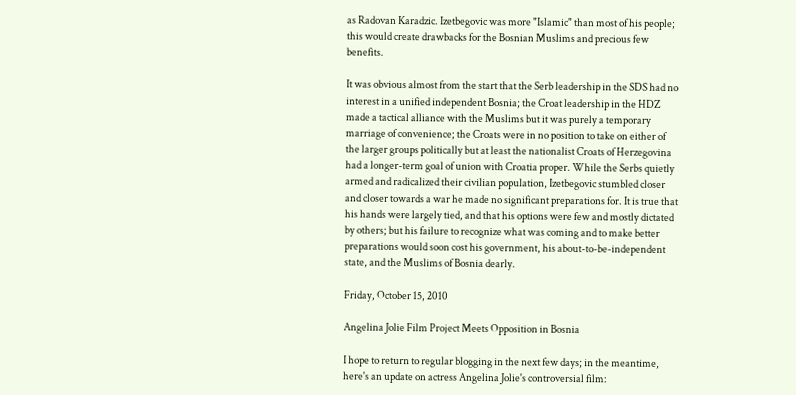as Radovan Karadzic. Izetbegovic was more "Islamic" than most of his people; this would create drawbacks for the Bosnian Muslims and precious few benefits.

It was obvious almost from the start that the Serb leadership in the SDS had no interest in a unified independent Bosnia; the Croat leadership in the HDZ made a tactical alliance with the Muslims but it was purely a temporary marriage of convenience; the Croats were in no position to take on either of the larger groups politically but at least the nationalist Croats of Herzegovina had a longer-term goal of union with Croatia proper. While the Serbs quietly armed and radicalized their civilian population, Izetbegovic stumbled closer and closer towards a war he made no significant preparations for. It is true that his hands were largely tied, and that his options were few and mostly dictated by others; but his failure to recognize what was coming and to make better preparations would soon cost his government, his about-to-be-independent state, and the Muslims of Bosnia dearly.

Friday, October 15, 2010

Angelina Jolie Film Project Meets Opposition in Bosnia

I hope to return to regular blogging in the next few days; in the meantime, here's an update on actress Angelina Jolie's controversial film: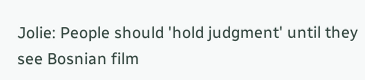Jolie: People should 'hold judgment' until they see Bosnian film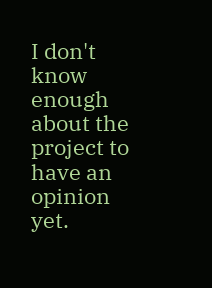I don't know enough about the project to have an opinion yet.